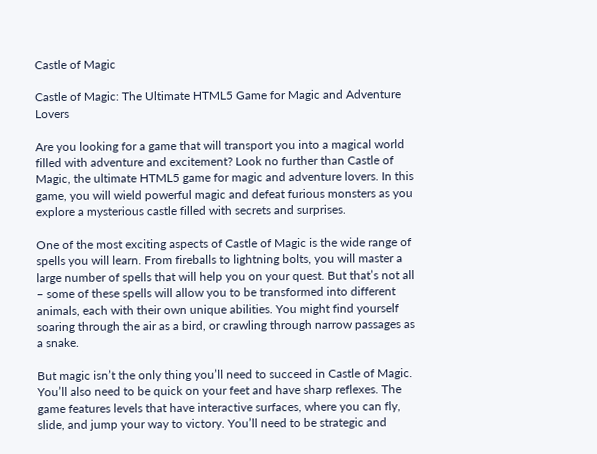Castle of Magic

Castle of Magic: The Ultimate HTML5 Game for Magic and Adventure Lovers

Are you looking for a game that will transport you into a magical world filled with adventure and excitement? Look no further than Castle of Magic, the ultimate HTML5 game for magic and adventure lovers. In this game, you will wield powerful magic and defeat furious monsters as you explore a mysterious castle filled with secrets and surprises.

One of the most exciting aspects of Castle of Magic is the wide range of spells you will learn. From fireballs to lightning bolts, you will master a large number of spells that will help you on your quest. But that’s not all – some of these spells will allow you to be transformed into different animals, each with their own unique abilities. You might find yourself soaring through the air as a bird, or crawling through narrow passages as a snake.

But magic isn’t the only thing you’ll need to succeed in Castle of Magic. You’ll also need to be quick on your feet and have sharp reflexes. The game features levels that have interactive surfaces, where you can fly, slide, and jump your way to victory. You’ll need to be strategic and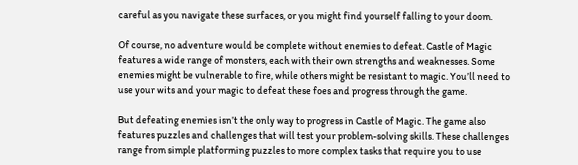careful as you navigate these surfaces, or you might find yourself falling to your doom.

Of course, no adventure would be complete without enemies to defeat. Castle of Magic features a wide range of monsters, each with their own strengths and weaknesses. Some enemies might be vulnerable to fire, while others might be resistant to magic. You’ll need to use your wits and your magic to defeat these foes and progress through the game.

But defeating enemies isn’t the only way to progress in Castle of Magic. The game also features puzzles and challenges that will test your problem-solving skills. These challenges range from simple platforming puzzles to more complex tasks that require you to use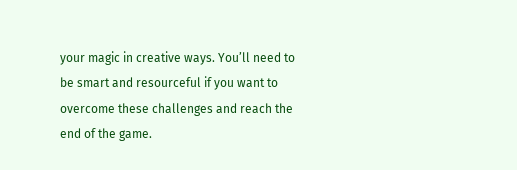your magic in creative ways. You’ll need to be smart and resourceful if you want to overcome these challenges and reach the end of the game.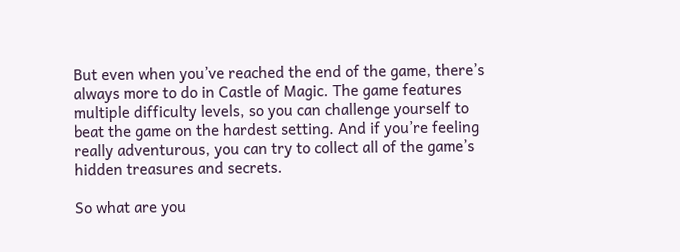But even when you’ve reached the end of the game, there’s always more to do in Castle of Magic. The game features multiple difficulty levels, so you can challenge yourself to beat the game on the hardest setting. And if you’re feeling really adventurous, you can try to collect all of the game’s hidden treasures and secrets.

So what are you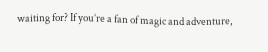waiting for? If you’re a fan of magic and adventure,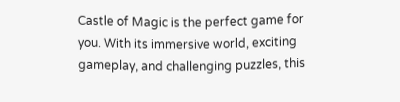Castle of Magic is the perfect game for you. With its immersive world, exciting gameplay, and challenging puzzles, this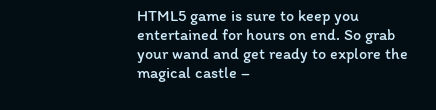HTML5 game is sure to keep you entertained for hours on end. So grab your wand and get ready to explore the magical castle –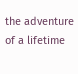the adventure of a lifetime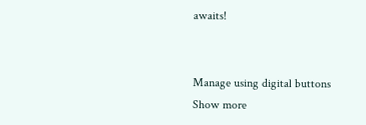awaits!


Manage using digital buttons
Show more